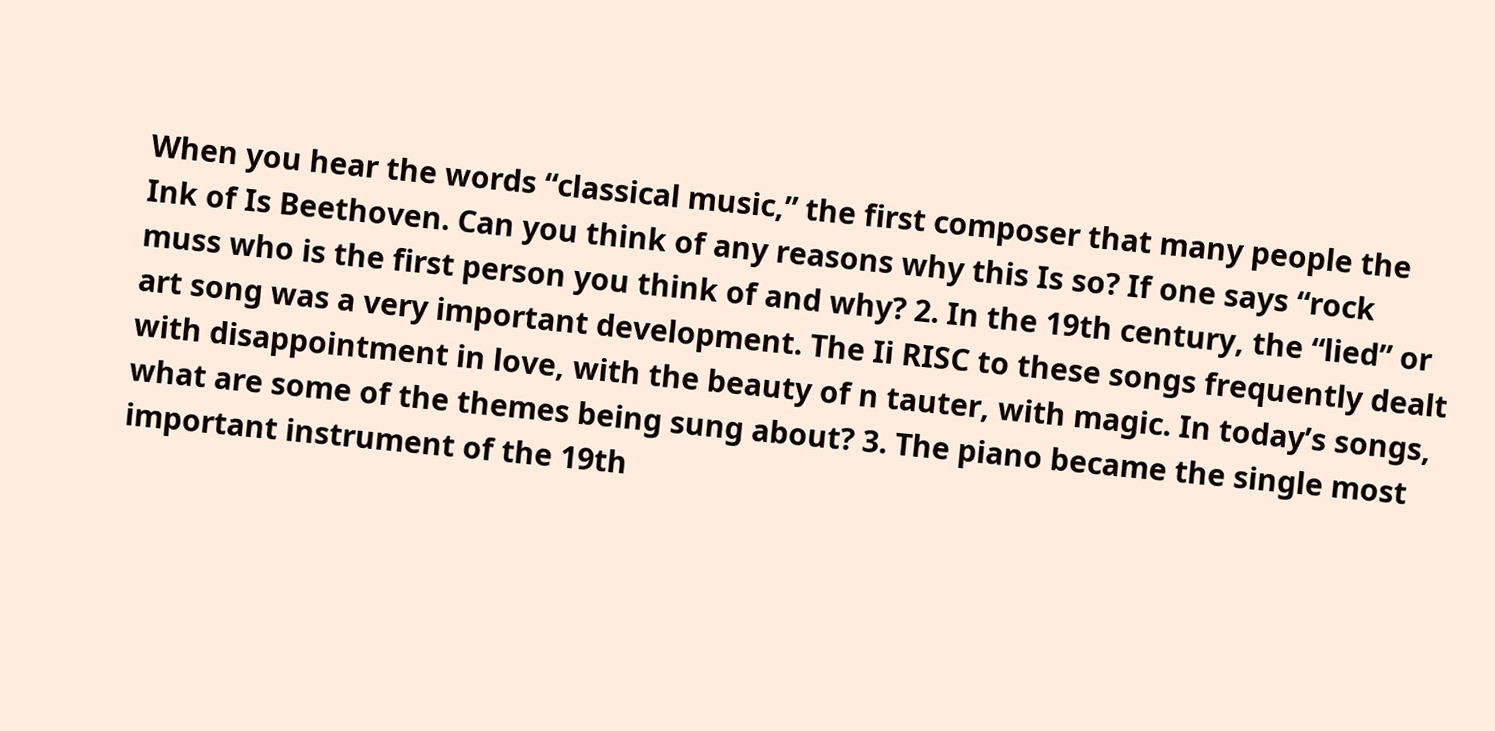When you hear the words “classical music,” the first composer that many people the Ink of Is Beethoven. Can you think of any reasons why this Is so? If one says “rock muss who is the first person you think of and why? 2. In the 19th century, the “lied” or art song was a very important development. The Ii RISC to these songs frequently dealt with disappointment in love, with the beauty of n tauter, with magic. In today’s songs, what are some of the themes being sung about? 3. The piano became the single most important instrument of the 19th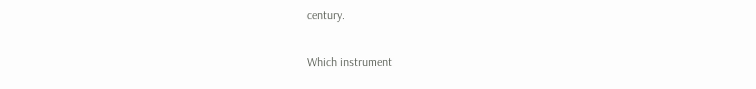century.

Which instrument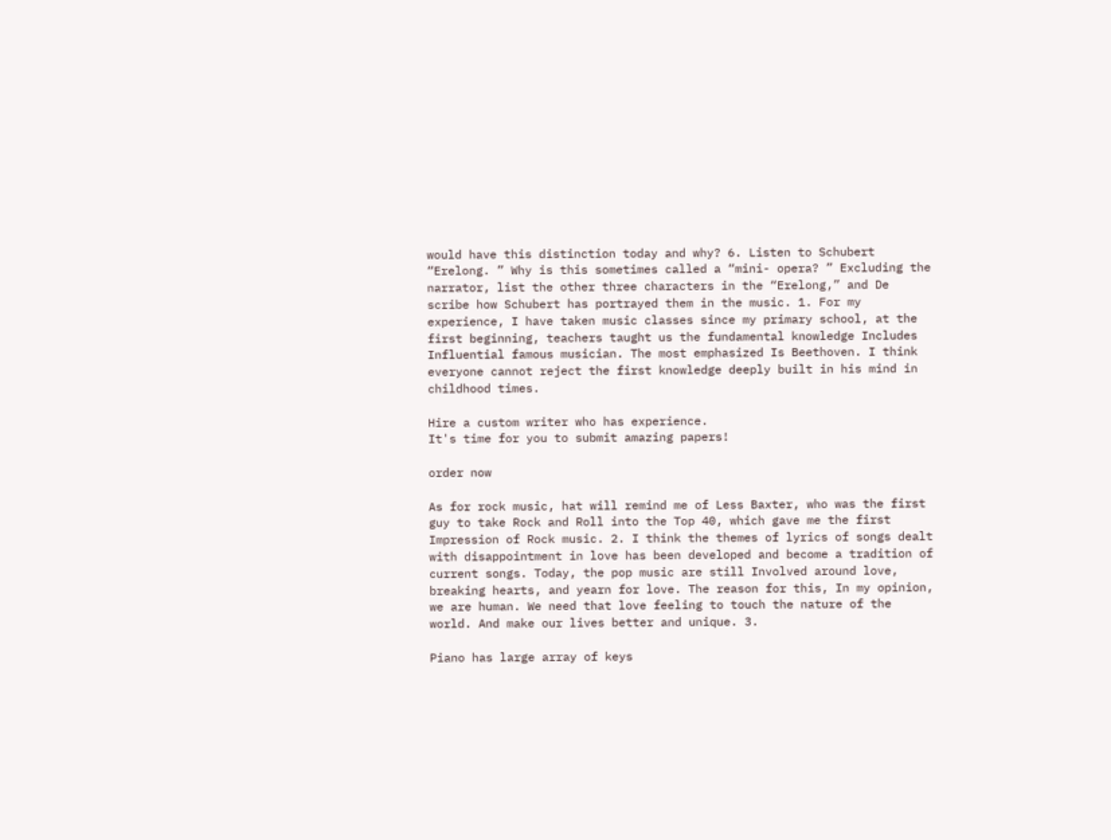would have this distinction today and why? 6. Listen to Schubert “Erelong. ” Why is this sometimes called a “mini- opera? ” Excluding the narrator, list the other three characters in the “Erelong,” and De scribe how Schubert has portrayed them in the music. 1. For my experience, I have taken music classes since my primary school, at the first beginning, teachers taught us the fundamental knowledge Includes Influential famous musician. The most emphasized Is Beethoven. I think everyone cannot reject the first knowledge deeply built in his mind in childhood times.

Hire a custom writer who has experience.
It's time for you to submit amazing papers!

order now

As for rock music, hat will remind me of Less Baxter, who was the first guy to take Rock and Roll into the Top 40, which gave me the first Impression of Rock music. 2. I think the themes of lyrics of songs dealt with disappointment in love has been developed and become a tradition of current songs. Today, the pop music are still Involved around love, breaking hearts, and yearn for love. The reason for this, In my opinion, we are human. We need that love feeling to touch the nature of the world. And make our lives better and unique. 3.

Piano has large array of keys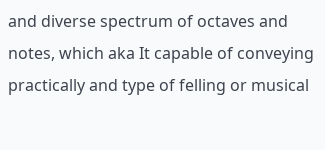and diverse spectrum of octaves and notes, which aka It capable of conveying practically and type of felling or musical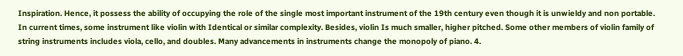Inspiration. Hence, it possess the ability of occupying the role of the single most important instrument of the 19th century even though it is unwieldy and non portable. In current times, some instrument like violin with Identical or similar complexity. Besides, violin Is much smaller, higher pitched. Some other members of violin family of string instruments includes viola, cello, and doubles. Many advancements in instruments change the monopoly of piano. 4.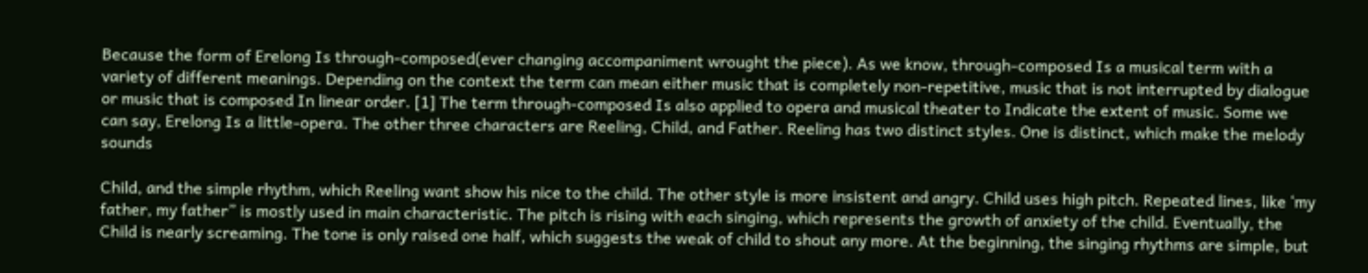Because the form of Erelong Is through-composed(ever changing accompaniment wrought the piece). As we know, through-composed Is a musical term with a variety of different meanings. Depending on the context the term can mean either music that is completely non-repetitive, music that is not interrupted by dialogue or music that is composed In linear order. [1] The term through-composed Is also applied to opera and musical theater to Indicate the extent of music. Some we can say, Erelong Is a little-opera. The other three characters are Reeling, Child, and Father. Reeling has two distinct styles. One is distinct, which make the melody sounds

Child, and the simple rhythm, which Reeling want show his nice to the child. The other style is more insistent and angry. Child uses high pitch. Repeated lines, like ‘my father, my father” is mostly used in main characteristic. The pitch is rising with each singing, which represents the growth of anxiety of the child. Eventually, the Child is nearly screaming. The tone is only raised one half, which suggests the weak of child to shout any more. At the beginning, the singing rhythms are simple, but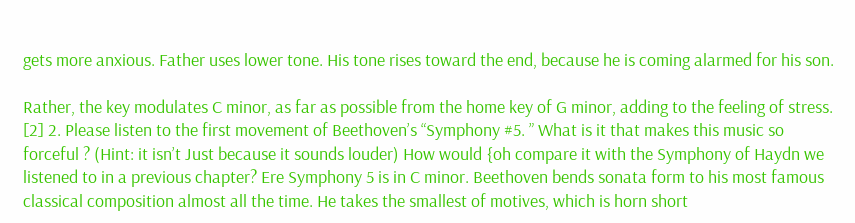gets more anxious. Father uses lower tone. His tone rises toward the end, because he is coming alarmed for his son.

Rather, the key modulates C minor, as far as possible from the home key of G minor, adding to the feeling of stress. [2] 2. Please listen to the first movement of Beethoven’s “Symphony #5. ” What is it that makes this music so forceful ? (Hint: it isn’t Just because it sounds louder) How would {oh compare it with the Symphony of Haydn we listened to in a previous chapter? Ere Symphony 5 is in C minor. Beethoven bends sonata form to his most famous classical composition almost all the time. He takes the smallest of motives, which is horn short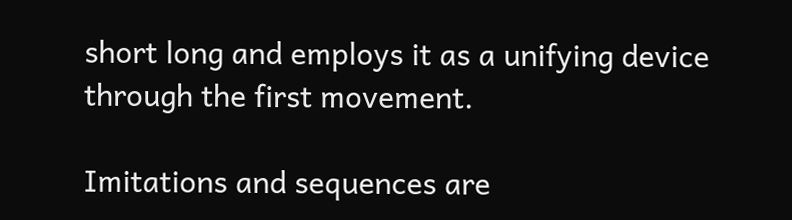short long and employs it as a unifying device through the first movement.

Imitations and sequences are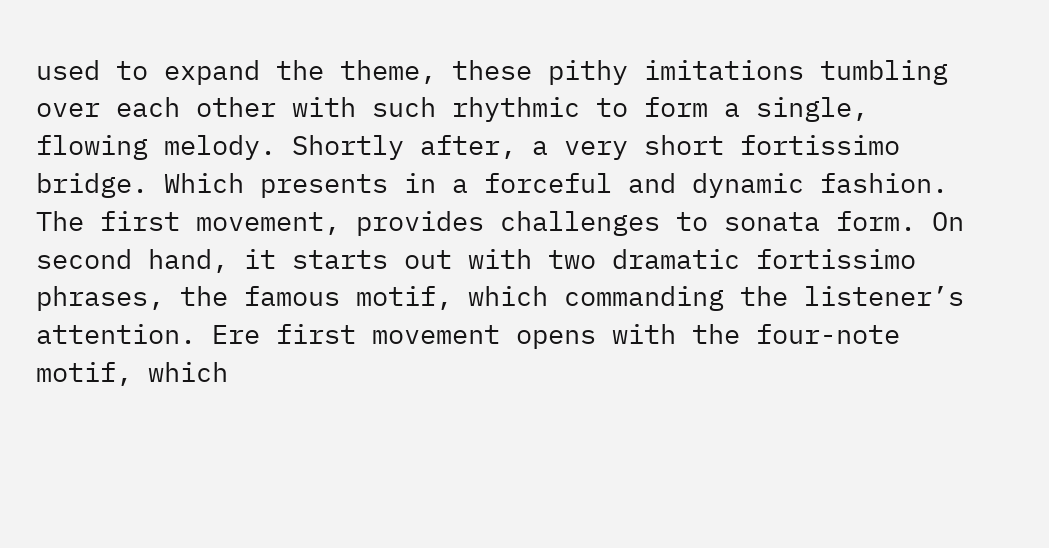used to expand the theme, these pithy imitations tumbling over each other with such rhythmic to form a single, flowing melody. Shortly after, a very short fortissimo bridge. Which presents in a forceful and dynamic fashion. The first movement, provides challenges to sonata form. On second hand, it starts out with two dramatic fortissimo phrases, the famous motif, which commanding the listener’s attention. Ere first movement opens with the four-note motif, which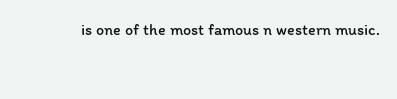is one of the most famous n western music.